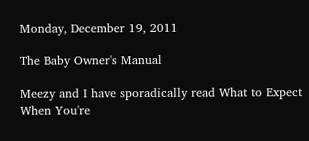Monday, December 19, 2011

The Baby Owner's Manual

Meezy and I have sporadically read What to Expect When You're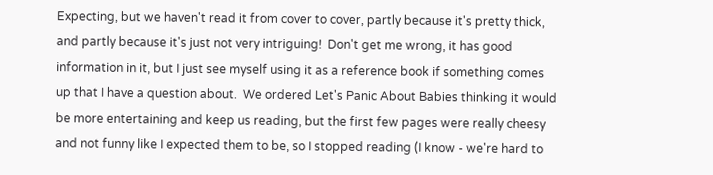Expecting, but we haven't read it from cover to cover, partly because it's pretty thick, and partly because it's just not very intriguing!  Don't get me wrong, it has good information in it, but I just see myself using it as a reference book if something comes up that I have a question about.  We ordered Let's Panic About Babies thinking it would be more entertaining and keep us reading, but the first few pages were really cheesy and not funny like I expected them to be, so I stopped reading (I know - we're hard to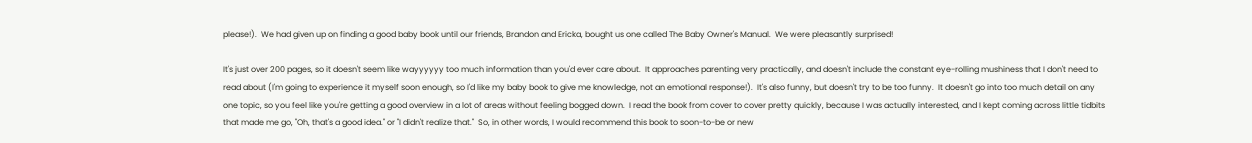please!).  We had given up on finding a good baby book until our friends, Brandon and Ericka, bought us one called The Baby Owner's Manual.  We were pleasantly surprised!

It's just over 200 pages, so it doesn't seem like wayyyyyy too much information than you'd ever care about.  It approaches parenting very practically, and doesn't include the constant eye-rolling mushiness that I don't need to read about (I'm going to experience it myself soon enough, so I'd like my baby book to give me knowledge, not an emotional response!).  It's also funny, but doesn't try to be too funny.  It doesn't go into too much detail on any one topic, so you feel like you're getting a good overview in a lot of areas without feeling bogged down.  I read the book from cover to cover pretty quickly, because I was actually interested, and I kept coming across little tidbits that made me go, "Oh, that's a good idea." or "I didn't realize that."  So, in other words, I would recommend this book to soon-to-be or new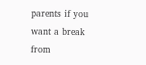parents if you want a break from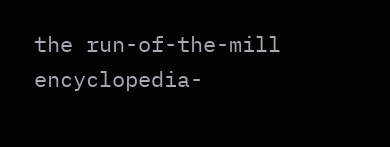the run-of-the-mill encyclopedia-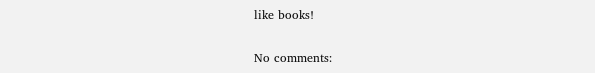like books!

No comments: